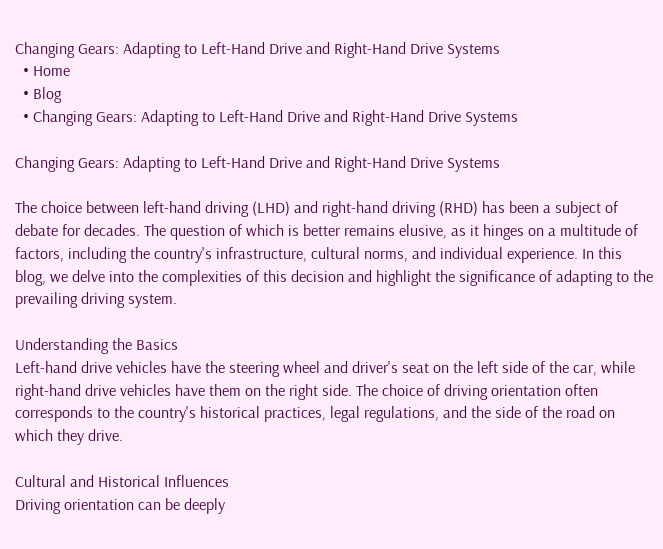Changing Gears: Adapting to Left-Hand Drive and Right-Hand Drive Systems
  • Home
  • Blog
  • Changing Gears: Adapting to Left-Hand Drive and Right-Hand Drive Systems

Changing Gears: Adapting to Left-Hand Drive and Right-Hand Drive Systems

The choice between left-hand driving (LHD) and right-hand driving (RHD) has been a subject of debate for decades. The question of which is better remains elusive, as it hinges on a multitude of factors, including the country's infrastructure, cultural norms, and individual experience. In this blog, we delve into the complexities of this decision and highlight the significance of adapting to the prevailing driving system.

Understanding the Basics
Left-hand drive vehicles have the steering wheel and driver's seat on the left side of the car, while right-hand drive vehicles have them on the right side. The choice of driving orientation often corresponds to the country's historical practices, legal regulations, and the side of the road on which they drive.

Cultural and Historical Influences
Driving orientation can be deeply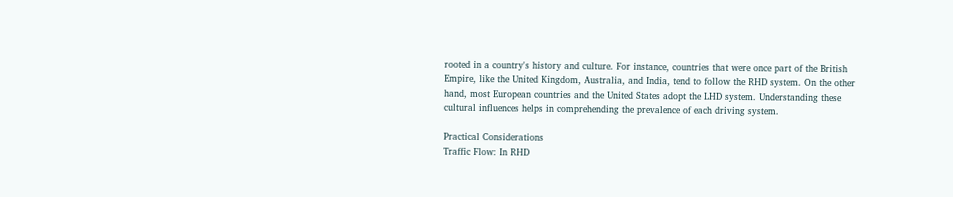rooted in a country's history and culture. For instance, countries that were once part of the British Empire, like the United Kingdom, Australia, and India, tend to follow the RHD system. On the other hand, most European countries and the United States adopt the LHD system. Understanding these cultural influences helps in comprehending the prevalence of each driving system.

Practical Considerations
Traffic Flow: In RHD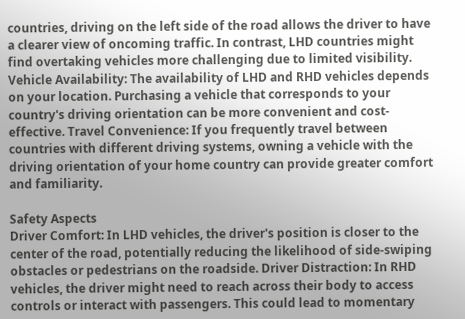countries, driving on the left side of the road allows the driver to have a clearer view of oncoming traffic. In contrast, LHD countries might find overtaking vehicles more challenging due to limited visibility. Vehicle Availability: The availability of LHD and RHD vehicles depends on your location. Purchasing a vehicle that corresponds to your country's driving orientation can be more convenient and cost-effective. Travel Convenience: If you frequently travel between countries with different driving systems, owning a vehicle with the driving orientation of your home country can provide greater comfort and familiarity.

Safety Aspects
Driver Comfort: In LHD vehicles, the driver's position is closer to the center of the road, potentially reducing the likelihood of side-swiping obstacles or pedestrians on the roadside. Driver Distraction: In RHD vehicles, the driver might need to reach across their body to access controls or interact with passengers. This could lead to momentary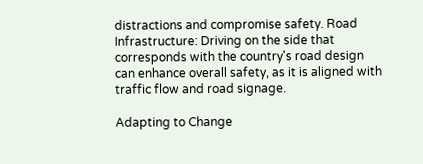distractions and compromise safety. Road Infrastructure: Driving on the side that corresponds with the country's road design can enhance overall safety, as it is aligned with traffic flow and road signage.

Adapting to Change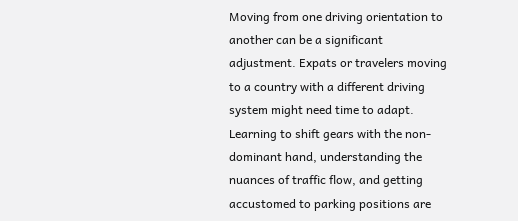Moving from one driving orientation to another can be a significant adjustment. Expats or travelers moving to a country with a different driving system might need time to adapt. Learning to shift gears with the non-dominant hand, understanding the nuances of traffic flow, and getting accustomed to parking positions are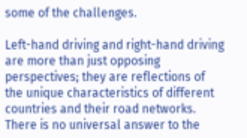some of the challenges.

Left-hand driving and right-hand driving are more than just opposing perspectives; they are reflections of the unique characteristics of different countries and their road networks. There is no universal answer to the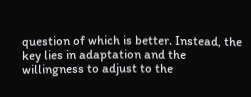question of which is better. Instead, the key lies in adaptation and the willingness to adjust to the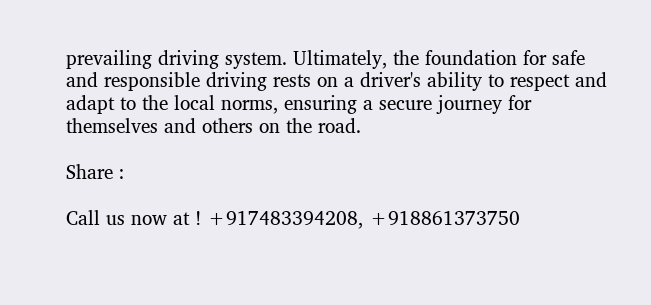prevailing driving system. Ultimately, the foundation for safe and responsible driving rests on a driver's ability to respect and adapt to the local norms, ensuring a secure journey for themselves and others on the road.

Share :

Call us now at ! +917483394208, +918861373750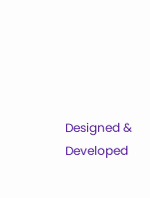Designed & Developed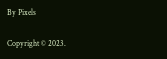By Pixels

Copyright © 2023.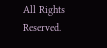All Rights Reserved.